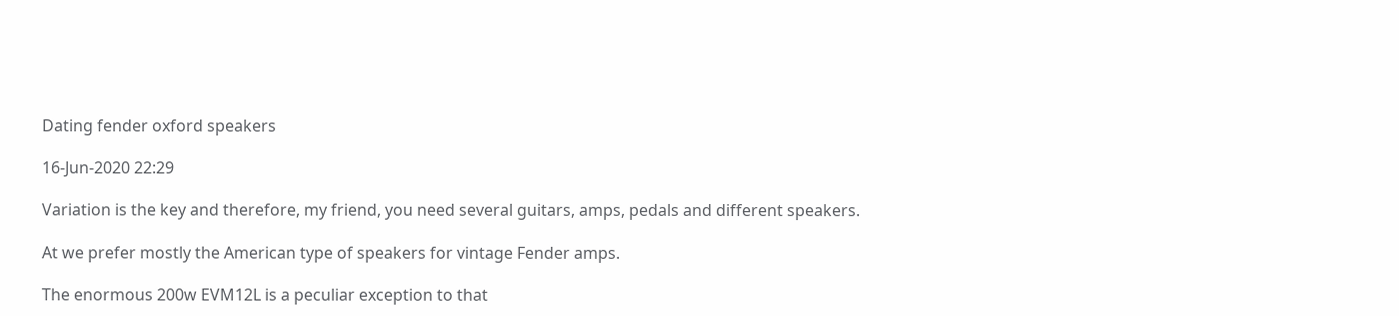Dating fender oxford speakers

16-Jun-2020 22:29

Variation is the key and therefore, my friend, you need several guitars, amps, pedals and different speakers.

At we prefer mostly the American type of speakers for vintage Fender amps.

The enormous 200w EVM12L is a peculiar exception to that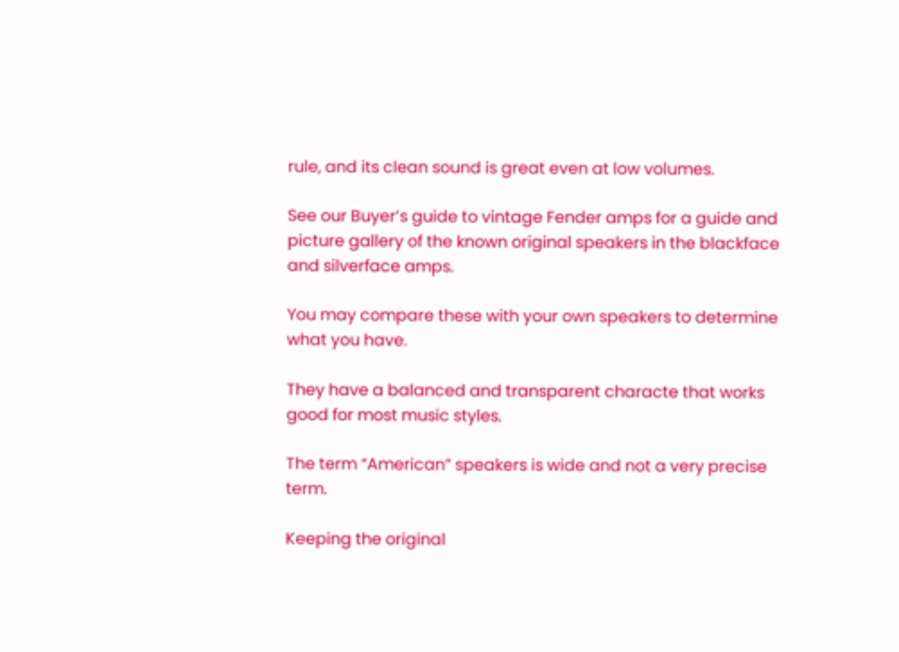rule, and its clean sound is great even at low volumes.

See our Buyer’s guide to vintage Fender amps for a guide and picture gallery of the known original speakers in the blackface and silverface amps.

You may compare these with your own speakers to determine what you have.

They have a balanced and transparent characte that works good for most music styles.

The term “American” speakers is wide and not a very precise term.

Keeping the original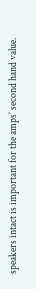speakers intact is important for the amps’ second hand value.